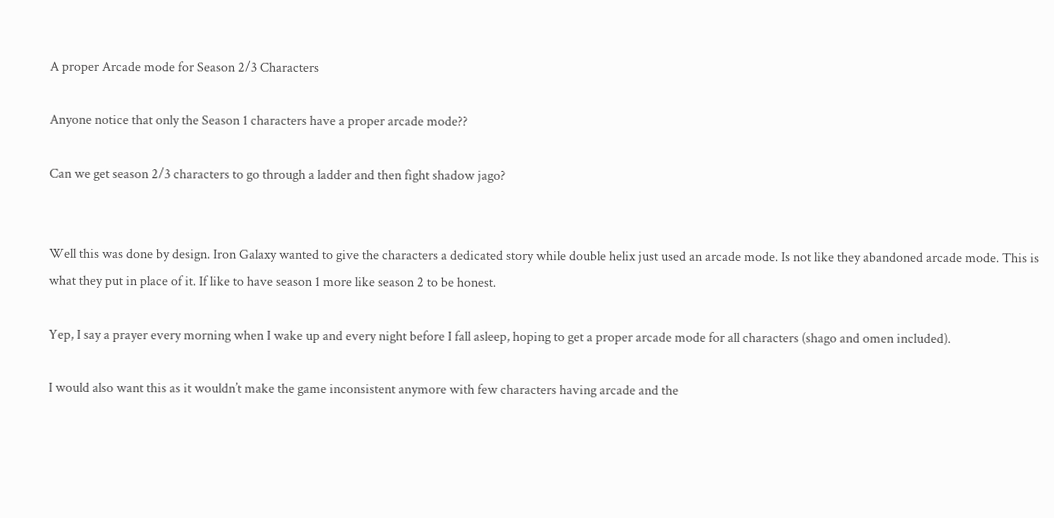A proper Arcade mode for Season 2/3 Characters

Anyone notice that only the Season 1 characters have a proper arcade mode??

Can we get season 2/3 characters to go through a ladder and then fight shadow jago?


Well this was done by design. Iron Galaxy wanted to give the characters a dedicated story while double helix just used an arcade mode. Is not like they abandoned arcade mode. This is what they put in place of it. If like to have season 1 more like season 2 to be honest.

Yep, I say a prayer every morning when I wake up and every night before I fall asleep, hoping to get a proper arcade mode for all characters (shago and omen included).

I would also want this as it wouldn’t make the game inconsistent anymore with few characters having arcade and the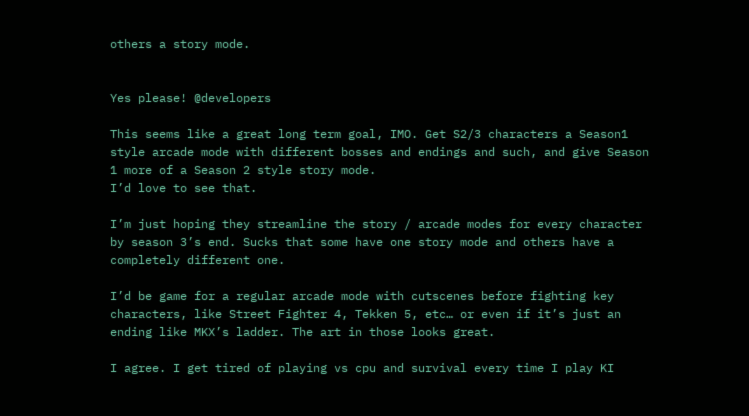others a story mode.


Yes please! @developers

This seems like a great long term goal, IMO. Get S2/3 characters a Season1 style arcade mode with different bosses and endings and such, and give Season 1 more of a Season 2 style story mode.
I’d love to see that.

I’m just hoping they streamline the story / arcade modes for every character by season 3’s end. Sucks that some have one story mode and others have a completely different one.

I’d be game for a regular arcade mode with cutscenes before fighting key characters, like Street Fighter 4, Tekken 5, etc… or even if it’s just an ending like MKX’s ladder. The art in those looks great.

I agree. I get tired of playing vs cpu and survival every time I play KI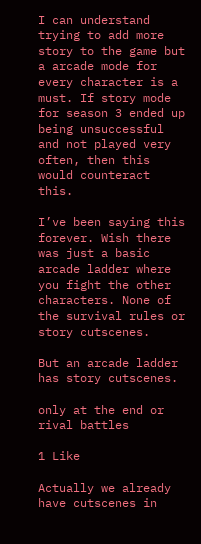I can understand trying to add more story to the game but a arcade mode for every character is a must. If story mode for season 3 ended up being unsuccessful and not played very often, then this would counteract this.

I’ve been saying this forever. Wish there was just a basic arcade ladder where you fight the other characters. None of the survival rules or story cutscenes.

But an arcade ladder has story cutscenes.

only at the end or rival battles

1 Like

Actually we already have cutscenes in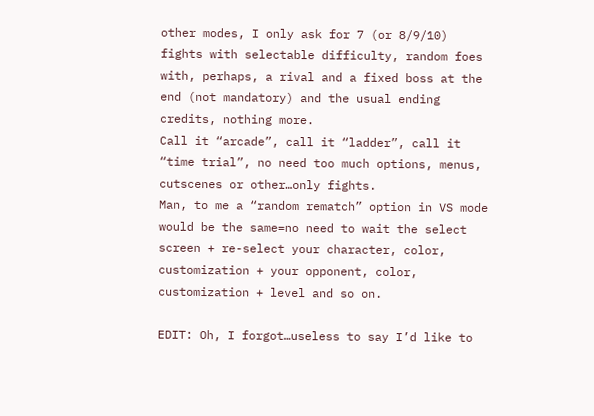other modes, I only ask for 7 (or 8/9/10) fights with selectable difficulty, random foes with, perhaps, a rival and a fixed boss at the end (not mandatory) and the usual ending credits, nothing more.
Call it “arcade”, call it “ladder”, call it “time trial”, no need too much options, menus, cutscenes or other…only fights.
Man, to me a “random rematch” option in VS mode would be the same=no need to wait the select screen + re-select your character, color, customization + your opponent, color, customization + level and so on.

EDIT: Oh, I forgot…useless to say I’d like to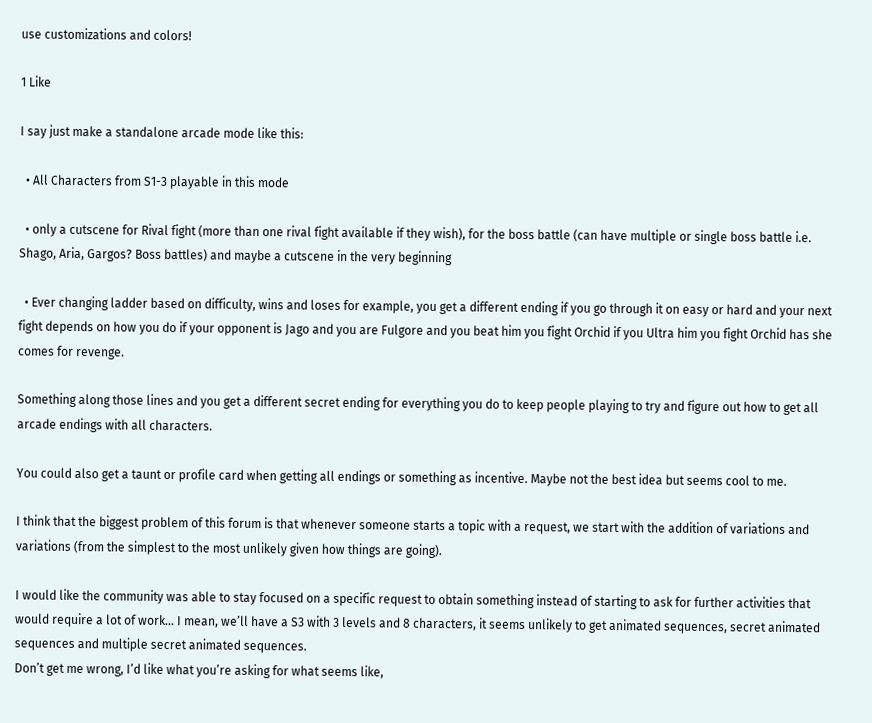use customizations and colors!

1 Like

I say just make a standalone arcade mode like this:

  • All Characters from S1-3 playable in this mode

  • only a cutscene for Rival fight (more than one rival fight available if they wish), for the boss battle (can have multiple or single boss battle i.e. Shago, Aria, Gargos? Boss battles) and maybe a cutscene in the very beginning

  • Ever changing ladder based on difficulty, wins and loses for example, you get a different ending if you go through it on easy or hard and your next fight depends on how you do if your opponent is Jago and you are Fulgore and you beat him you fight Orchid if you Ultra him you fight Orchid has she comes for revenge.

Something along those lines and you get a different secret ending for everything you do to keep people playing to try and figure out how to get all arcade endings with all characters.

You could also get a taunt or profile card when getting all endings or something as incentive. Maybe not the best idea but seems cool to me.

I think that the biggest problem of this forum is that whenever someone starts a topic with a request, we start with the addition of variations and variations (from the simplest to the most unlikely given how things are going).

I would like the community was able to stay focused on a specific request to obtain something instead of starting to ask for further activities that would require a lot of work… I mean, we’ll have a S3 with 3 levels and 8 characters, it seems unlikely to get animated sequences, secret animated sequences and multiple secret animated sequences.
Don’t get me wrong, I’d like what you’re asking for what seems like,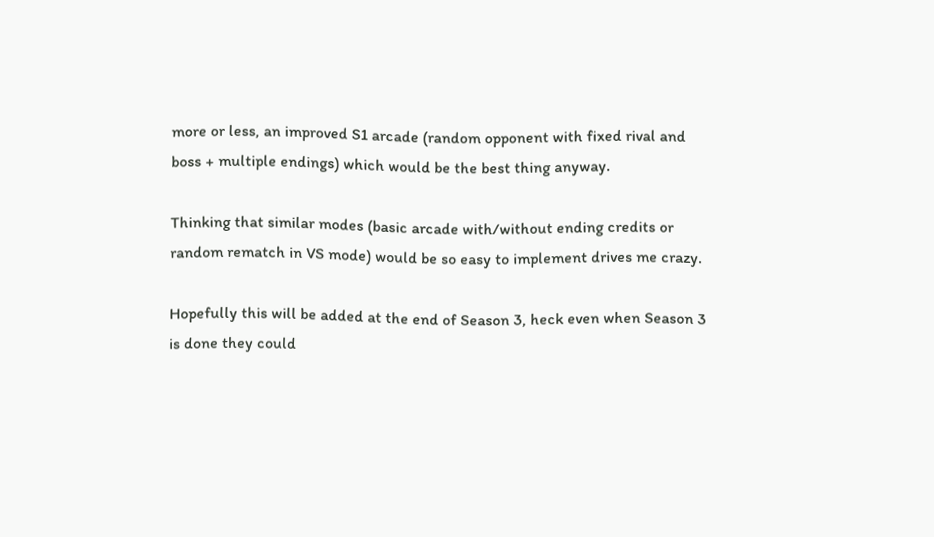more or less, an improved S1 arcade (random opponent with fixed rival and boss + multiple endings) which would be the best thing anyway.

Thinking that similar modes (basic arcade with/without ending credits or random rematch in VS mode) would be so easy to implement drives me crazy.

Hopefully this will be added at the end of Season 3, heck even when Season 3 is done they could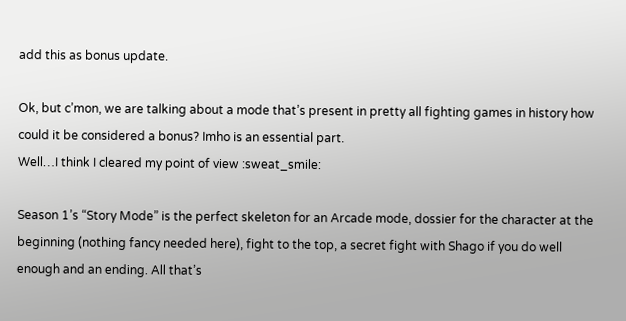add this as bonus update.

Ok, but c’mon, we are talking about a mode that’s present in pretty all fighting games in history how could it be considered a bonus? Imho is an essential part.
Well…I think I cleared my point of view :sweat_smile:

Season 1’s “Story Mode” is the perfect skeleton for an Arcade mode, dossier for the character at the beginning (nothing fancy needed here), fight to the top, a secret fight with Shago if you do well enough and an ending. All that’s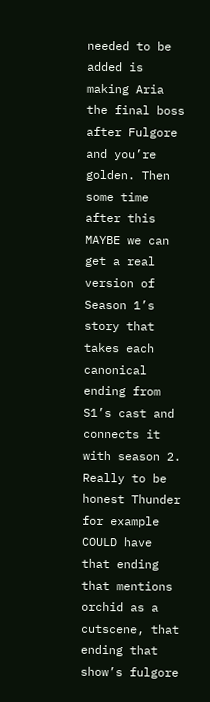needed to be added is making Aria the final boss after Fulgore and you’re golden. Then some time after this MAYBE we can get a real version of Season 1’s story that takes each canonical ending from S1’s cast and connects it with season 2. Really to be honest Thunder for example COULD have that ending that mentions orchid as a cutscene, that ending that show’s fulgore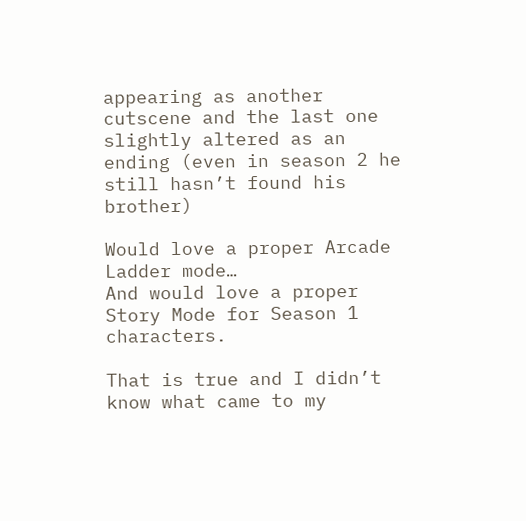appearing as another cutscene and the last one slightly altered as an ending (even in season 2 he still hasn’t found his brother)

Would love a proper Arcade Ladder mode…
And would love a proper Story Mode for Season 1 characters.

That is true and I didn’t know what came to my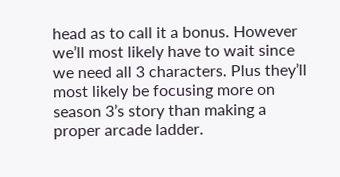head as to call it a bonus. However we’ll most likely have to wait since we need all 3 characters. Plus they’ll most likely be focusing more on season 3’s story than making a proper arcade ladder.